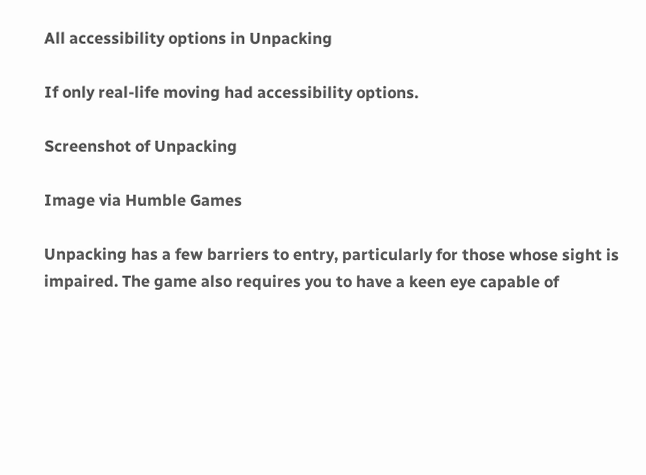All accessibility options in Unpacking

If only real-life moving had accessibility options.

Screenshot of Unpacking

Image via Humble Games

Unpacking has a few barriers to entry, particularly for those whose sight is impaired. The game also requires you to have a keen eye capable of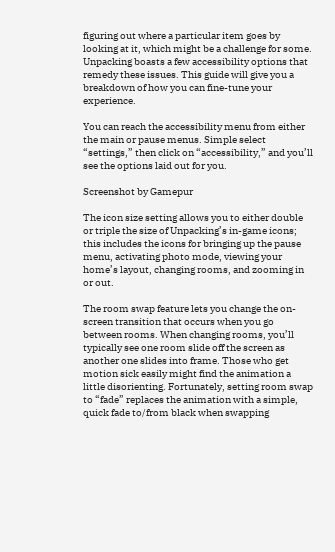figuring out where a particular item goes by looking at it, which might be a challenge for some. Unpacking boasts a few accessibility options that remedy these issues. This guide will give you a breakdown of how you can fine-tune your experience.

You can reach the accessibility menu from either the main or pause menus. Simple select “settings,” then click on “accessibility,” and you’ll see the options laid out for you.

Screenshot by Gamepur

The icon size setting allows you to either double or triple the size of Unpacking’s in-game icons; this includes the icons for bringing up the pause menu, activating photo mode, viewing your home’s layout, changing rooms, and zooming in or out.

The room swap feature lets you change the on-screen transition that occurs when you go between rooms. When changing rooms, you’ll typically see one room slide off the screen as another one slides into frame. Those who get motion sick easily might find the animation a little disorienting. Fortunately, setting room swap to “fade” replaces the animation with a simple, quick fade to/from black when swapping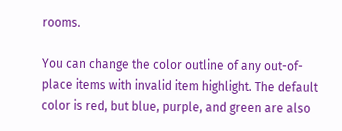rooms.

You can change the color outline of any out-of-place items with invalid item highlight. The default color is red, but blue, purple, and green are also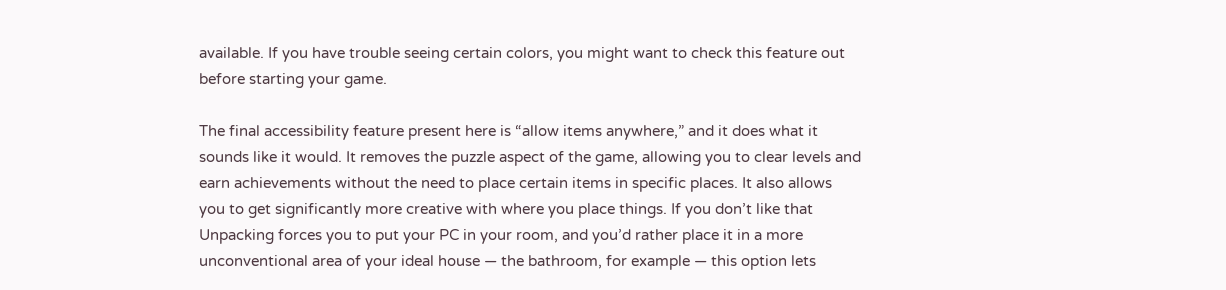available. If you have trouble seeing certain colors, you might want to check this feature out before starting your game.

The final accessibility feature present here is “allow items anywhere,” and it does what it sounds like it would. It removes the puzzle aspect of the game, allowing you to clear levels and earn achievements without the need to place certain items in specific places. It also allows you to get significantly more creative with where you place things. If you don’t like that Unpacking forces you to put your PC in your room, and you’d rather place it in a more unconventional area of your ideal house — the bathroom, for example — this option lets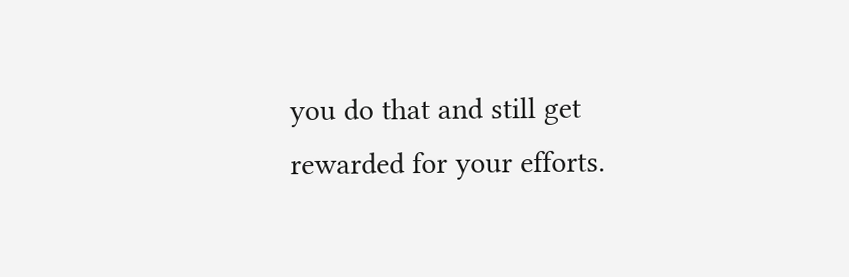you do that and still get rewarded for your efforts.